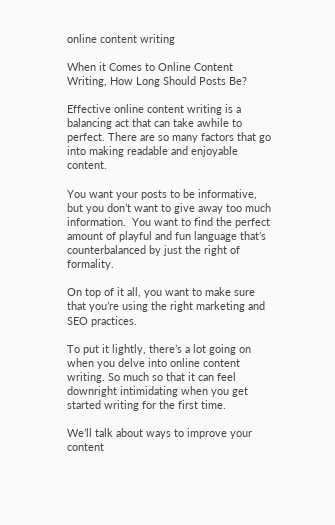online content writing

When it Comes to Online Content Writing, How Long Should Posts Be?

Effective online content writing is a balancing act that can take awhile to perfect. There are so many factors that go into making readable and enjoyable content.

You want your posts to be informative, but you don’t want to give away too much information.  You want to find the perfect amount of playful and fun language that’s counterbalanced by just the right of formality.

On top of it all, you want to make sure that you’re using the right marketing and SEO practices.

To put it lightly, there’s a lot going on when you delve into online content writing. So much so that it can feel downright intimidating when you get started writing for the first time.

We’ll talk about ways to improve your content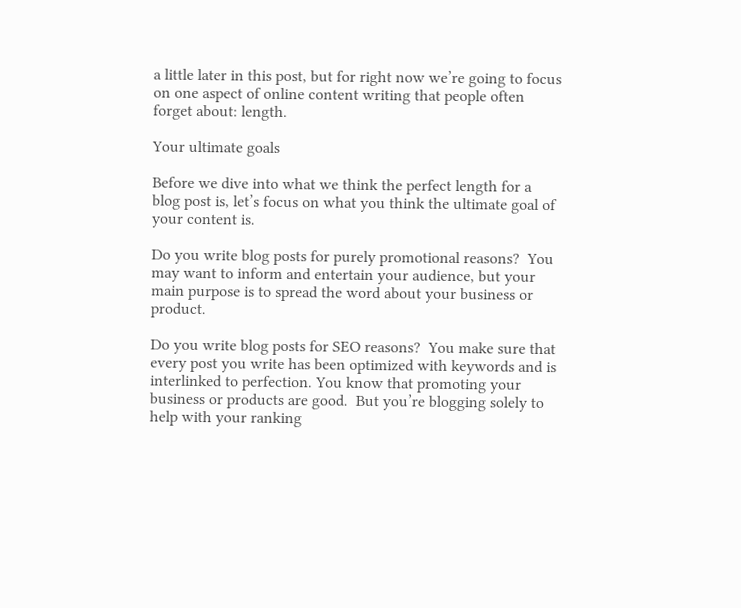a little later in this post, but for right now we’re going to focus on one aspect of online content writing that people often forget about: length.

Your ultimate goals

Before we dive into what we think the perfect length for a blog post is, let’s focus on what you think the ultimate goal of your content is.

Do you write blog posts for purely promotional reasons?  You may want to inform and entertain your audience, but your main purpose is to spread the word about your business or product.

Do you write blog posts for SEO reasons?  You make sure that every post you write has been optimized with keywords and is interlinked to perfection. You know that promoting your business or products are good.  But you’re blogging solely to help with your ranking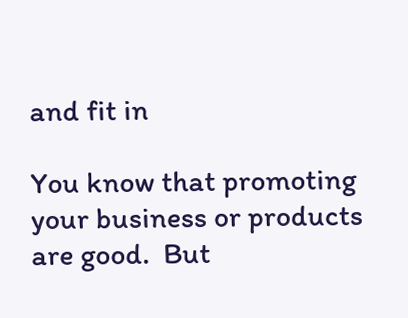and fit in

You know that promoting your business or products are good.  But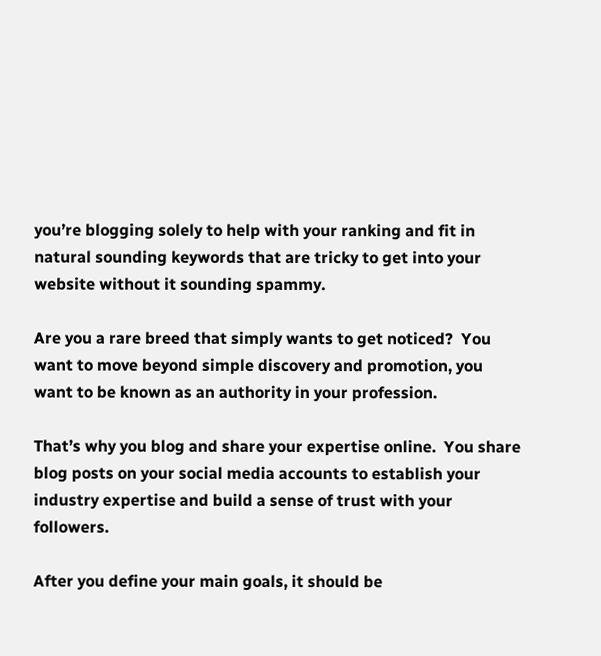you’re blogging solely to help with your ranking and fit in natural sounding keywords that are tricky to get into your website without it sounding spammy.

Are you a rare breed that simply wants to get noticed?  You want to move beyond simple discovery and promotion, you want to be known as an authority in your profession.

That’s why you blog and share your expertise online.  You share blog posts on your social media accounts to establish your industry expertise and build a sense of trust with your followers.

After you define your main goals, it should be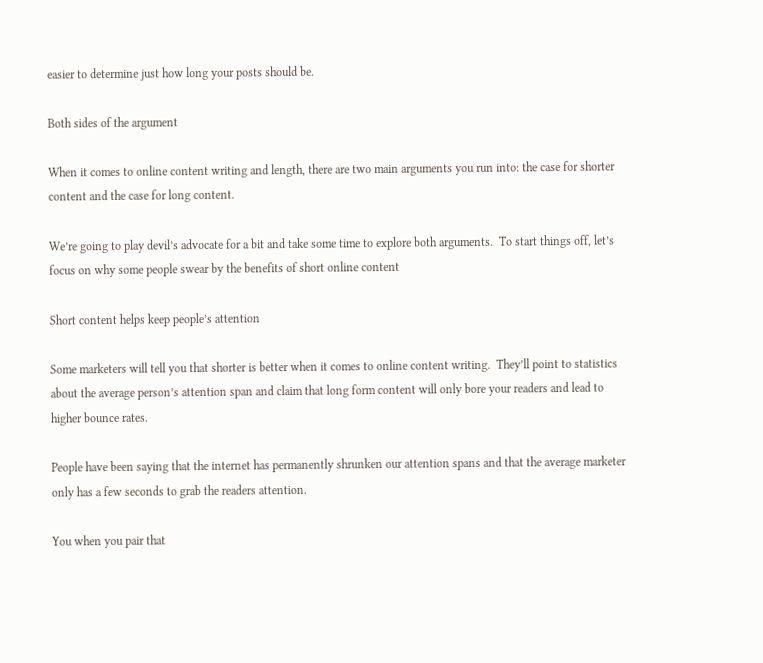easier to determine just how long your posts should be.

Both sides of the argument

When it comes to online content writing and length, there are two main arguments you run into: the case for shorter content and the case for long content.

We’re going to play devil’s advocate for a bit and take some time to explore both arguments.  To start things off, let’s focus on why some people swear by the benefits of short online content

Short content helps keep people’s attention

Some marketers will tell you that shorter is better when it comes to online content writing.  They’ll point to statistics about the average person’s attention span and claim that long form content will only bore your readers and lead to higher bounce rates.

People have been saying that the internet has permanently shrunken our attention spans and that the average marketer only has a few seconds to grab the readers attention.

You when you pair that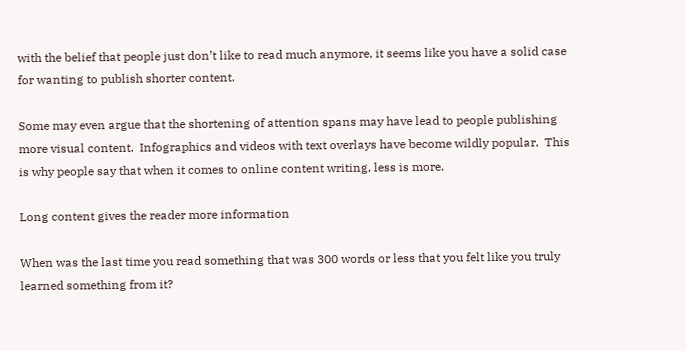with the belief that people just don’t like to read much anymore, it seems like you have a solid case for wanting to publish shorter content.

Some may even argue that the shortening of attention spans may have lead to people publishing more visual content.  Infographics and videos with text overlays have become wildly popular.  This is why people say that when it comes to online content writing, less is more.

Long content gives the reader more information

When was the last time you read something that was 300 words or less that you felt like you truly learned something from it?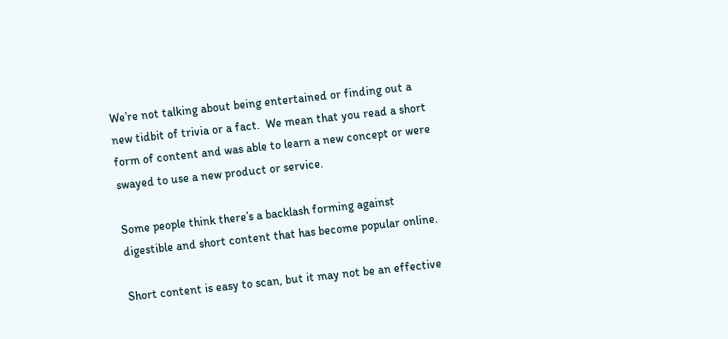We’re not talking about being entertained or finding out a new tidbit of trivia or a fact.  We mean that you read a short form of content and was able to learn a new concept or were swayed to use a new product or service.

Some people think there’s a backlash forming against digestible and short content that has become popular online.

Short content is easy to scan, but it may not be an effective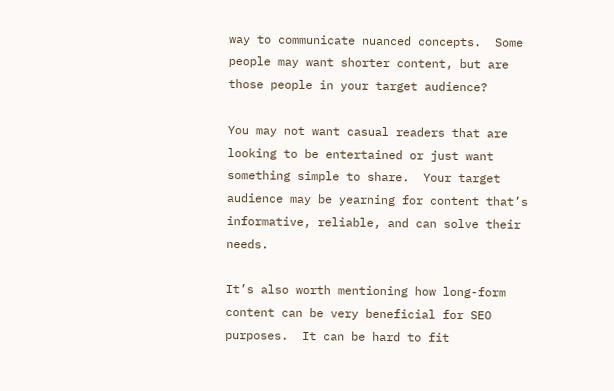way to communicate nuanced concepts.  Some people may want shorter content, but are those people in your target audience?

You may not want casual readers that are looking to be entertained or just want something simple to share.  Your target audience may be yearning for content that’s informative, reliable, and can solve their needs.

It’s also worth mentioning how long-form content can be very beneficial for SEO purposes.  It can be hard to fit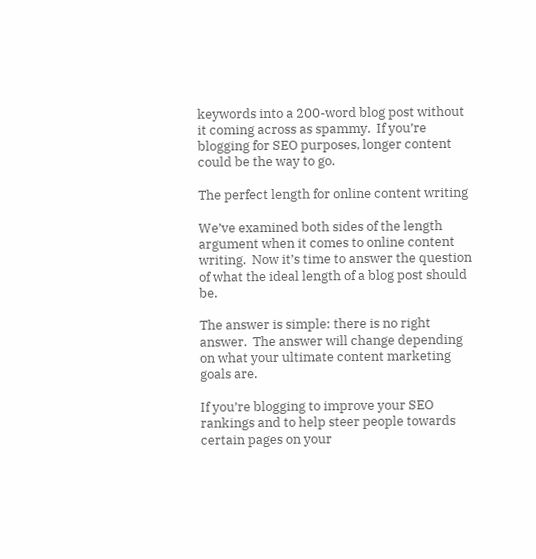keywords into a 200-word blog post without it coming across as spammy.  If you’re blogging for SEO purposes, longer content could be the way to go.

The perfect length for online content writing

We’ve examined both sides of the length argument when it comes to online content writing.  Now it’s time to answer the question of what the ideal length of a blog post should be.

The answer is simple: there is no right answer.  The answer will change depending on what your ultimate content marketing goals are.

If you’re blogging to improve your SEO rankings and to help steer people towards certain pages on your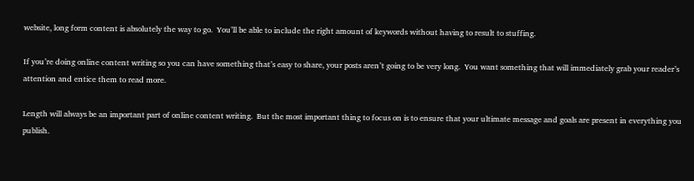website, long form content is absolutely the way to go.  You’ll be able to include the right amount of keywords without having to result to stuffing.

If you’re doing online content writing so you can have something that’s easy to share, your posts aren’t going to be very long.  You want something that will immediately grab your reader’s attention and entice them to read more.

Length will always be an important part of online content writing.  But the most important thing to focus on is to ensure that your ultimate message and goals are present in everything you publish.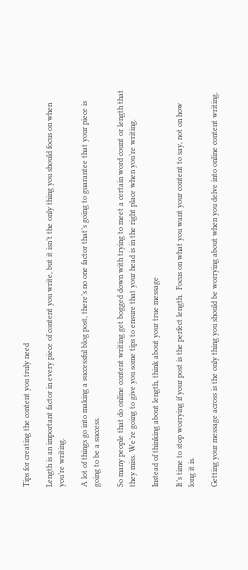Tips for creating the content you truly need

Length is an important factor in every piece of content you write, but it isn’t the only thing you should focus on when you’re writing.

A lot of things go into making a successful blog post, there’s no one factor that’s going to guarantee that your piece is going to be a success.

So many people that do online content writing get bogged down with trying to meet a certain word count or length that they miss. We’re going to give you some tips to ensure that your head is in the right place when you’re writing.

Instead of thinking about length, think about your true message

It’s time to stop worrying if your post is the perfect length.  Focus on what you want your content to say, not on how long it is.

Getting your message across is the only thing you should be worrying about when you delve into online content writing.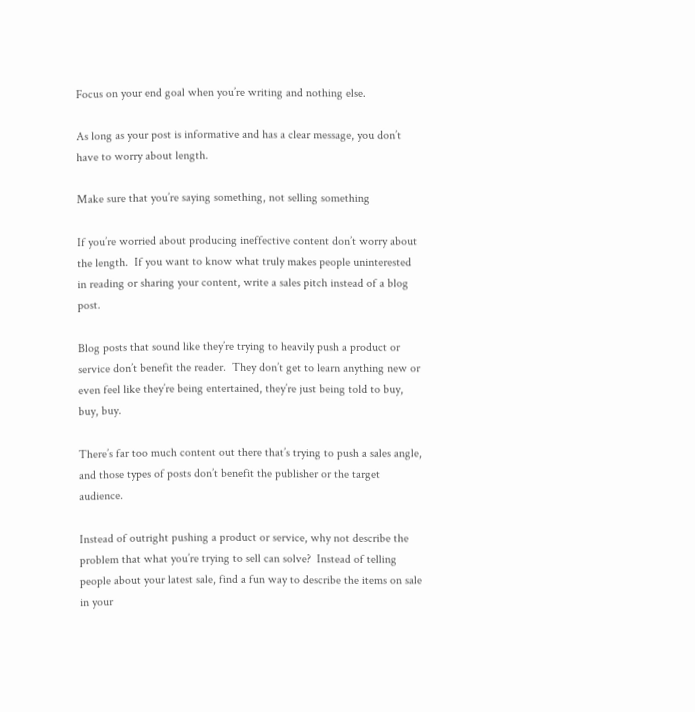Focus on your end goal when you’re writing and nothing else.

As long as your post is informative and has a clear message, you don’t have to worry about length.

Make sure that you’re saying something, not selling something

If you’re worried about producing ineffective content don’t worry about the length.  If you want to know what truly makes people uninterested in reading or sharing your content, write a sales pitch instead of a blog post.

Blog posts that sound like they’re trying to heavily push a product or service don’t benefit the reader.  They don’t get to learn anything new or even feel like they’re being entertained, they’re just being told to buy, buy, buy.

There’s far too much content out there that’s trying to push a sales angle, and those types of posts don’t benefit the publisher or the target audience.

Instead of outright pushing a product or service, why not describe the problem that what you’re trying to sell can solve?  Instead of telling people about your latest sale, find a fun way to describe the items on sale in your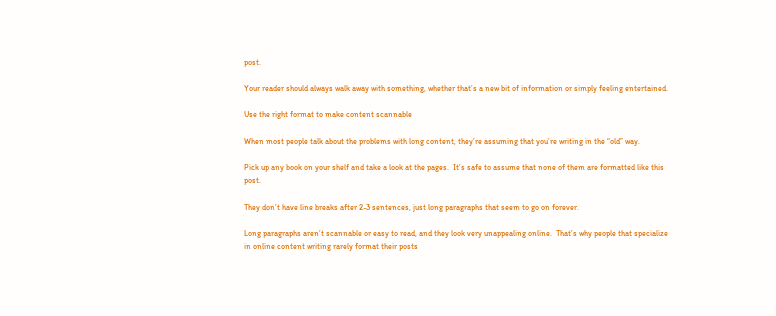post.

Your reader should always walk away with something, whether that’s a new bit of information or simply feeling entertained.

Use the right format to make content scannable

When most people talk about the problems with long content, they’re assuming that you’re writing in the “old” way.

Pick up any book on your shelf and take a look at the pages.  It’s safe to assume that none of them are formatted like this post.

They don’t have line breaks after 2-3 sentences, just long paragraphs that seem to go on forever.

Long paragraphs aren’t scannable or easy to read, and they look very unappealing online.  That’s why people that specialize in online content writing rarely format their posts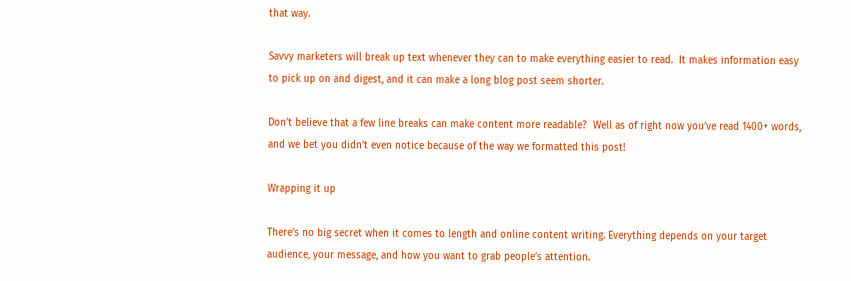that way.

Savvy marketers will break up text whenever they can to make everything easier to read.  It makes information easy to pick up on and digest, and it can make a long blog post seem shorter.

Don’t believe that a few line breaks can make content more readable?  Well as of right now you’ve read 1400+ words, and we bet you didn’t even notice because of the way we formatted this post!

Wrapping it up

There’s no big secret when it comes to length and online content writing. Everything depends on your target audience, your message, and how you want to grab people’s attention.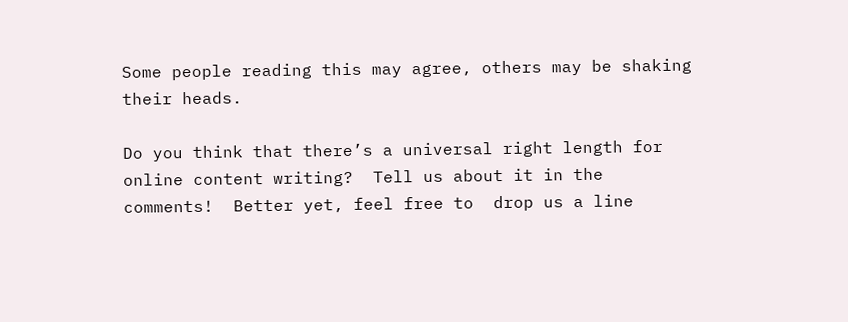Some people reading this may agree, others may be shaking their heads.

Do you think that there’s a universal right length for online content writing?  Tell us about it in the comments!  Better yet, feel free to  drop us a line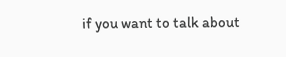if you want to talk about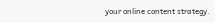your online content strategy.